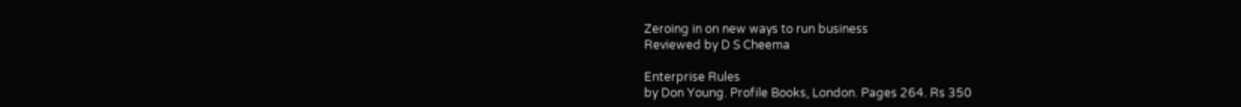Zeroing in on new ways to run business
Reviewed by D S Cheema

Enterprise Rules
by Don Young. Profile Books, London. Pages 264. Rs 350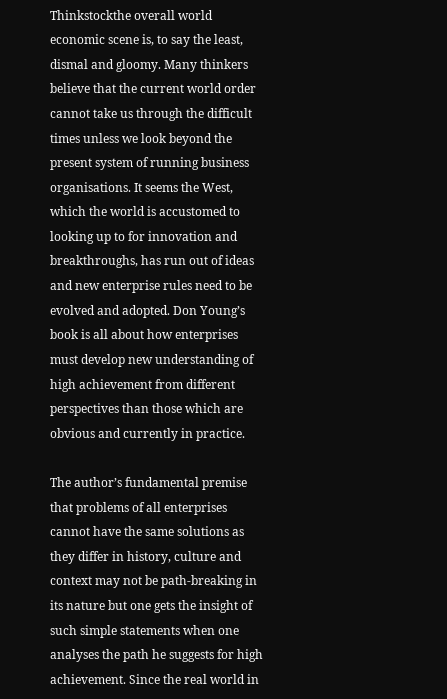Thinkstockthe overall world economic scene is, to say the least, dismal and gloomy. Many thinkers believe that the current world order cannot take us through the difficult times unless we look beyond the present system of running business organisations. It seems the West, which the world is accustomed to looking up to for innovation and breakthroughs, has run out of ideas and new enterprise rules need to be evolved and adopted. Don Young’s book is all about how enterprises must develop new understanding of high achievement from different perspectives than those which are obvious and currently in practice.

The author’s fundamental premise that problems of all enterprises cannot have the same solutions as they differ in history, culture and context may not be path-breaking in its nature but one gets the insight of such simple statements when one analyses the path he suggests for high achievement. Since the real world in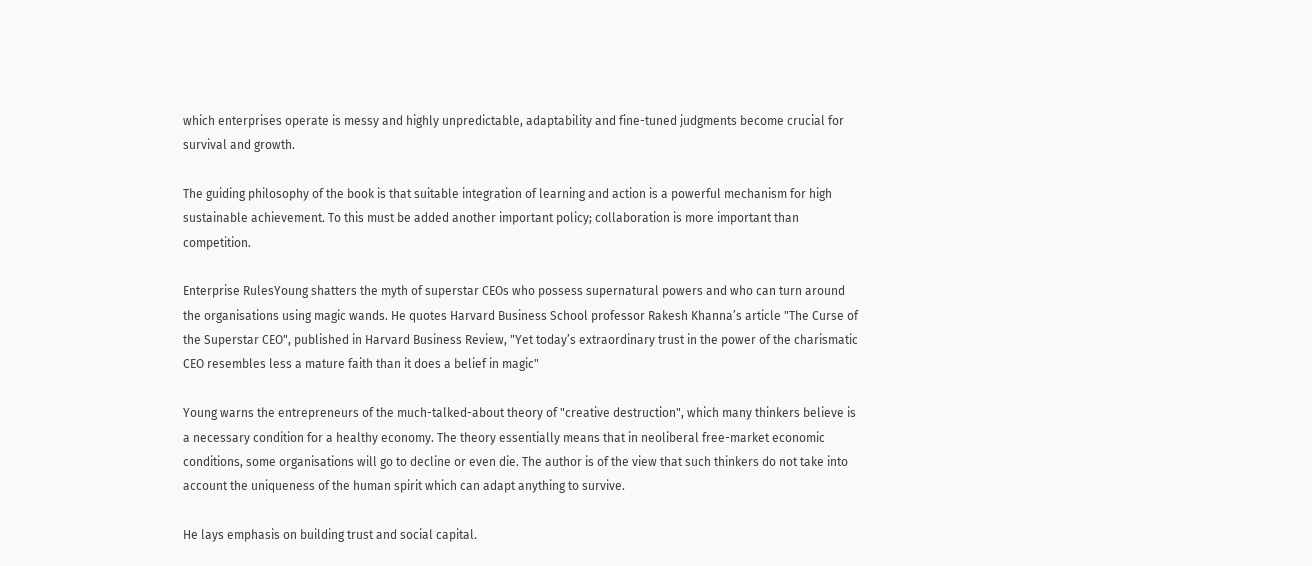which enterprises operate is messy and highly unpredictable, adaptability and fine-tuned judgments become crucial for survival and growth.

The guiding philosophy of the book is that suitable integration of learning and action is a powerful mechanism for high sustainable achievement. To this must be added another important policy; collaboration is more important than competition.

Enterprise RulesYoung shatters the myth of superstar CEOs who possess supernatural powers and who can turn around the organisations using magic wands. He quotes Harvard Business School professor Rakesh Khanna’s article "The Curse of the Superstar CEO", published in Harvard Business Review, "Yet today’s extraordinary trust in the power of the charismatic CEO resembles less a mature faith than it does a belief in magic"

Young warns the entrepreneurs of the much-talked-about theory of "creative destruction", which many thinkers believe is a necessary condition for a healthy economy. The theory essentially means that in neoliberal free-market economic conditions, some organisations will go to decline or even die. The author is of the view that such thinkers do not take into account the uniqueness of the human spirit which can adapt anything to survive.

He lays emphasis on building trust and social capital.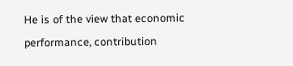He is of the view that economic performance, contribution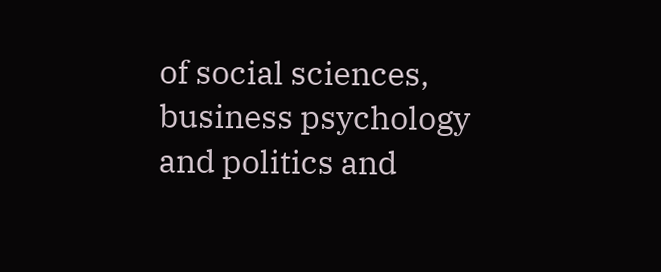of social sciences, business psychology and politics and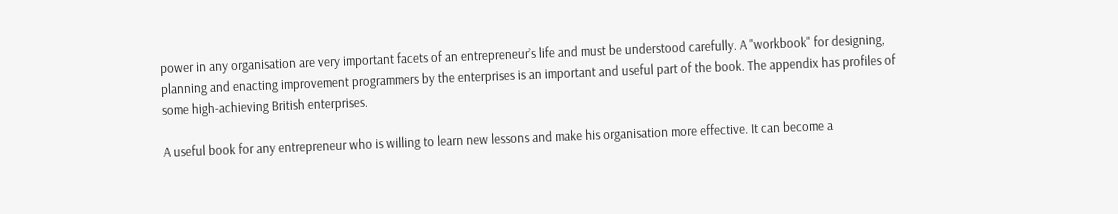power in any organisation are very important facets of an entrepreneur’s life and must be understood carefully. A "workbook" for designing, planning and enacting improvement programmers by the enterprises is an important and useful part of the book. The appendix has profiles of some high-achieving British enterprises.

A useful book for any entrepreneur who is willing to learn new lessons and make his organisation more effective. It can become a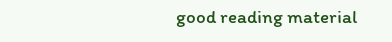good reading material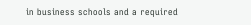in business schools and a required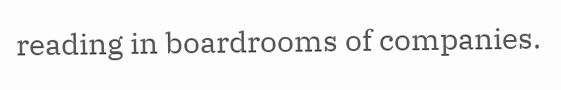reading in boardrooms of companies.